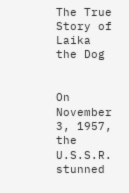The True Story of Laika the Dog


On November 3, 1957, the U.S.S.R. stunned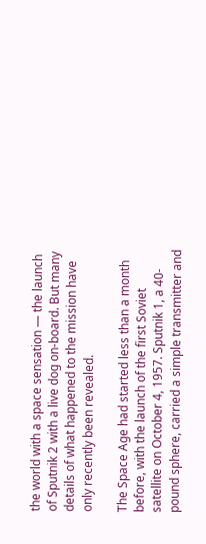the world with a space sensation — the launch of Sputnik 2 with a live dog on-board. But many details of what happened to the mission have only recently been revealed.

The Space Age had started less than a month before, with the launch of the first Soviet satellite on October 4, 1957. Sputnik 1, a 40-pound sphere, carried a simple transmitter and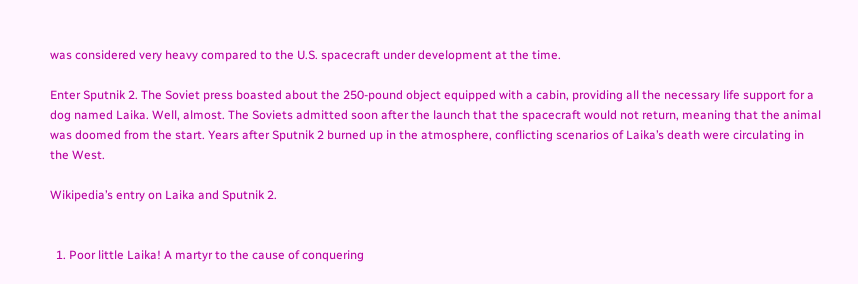was considered very heavy compared to the U.S. spacecraft under development at the time.

Enter Sputnik 2. The Soviet press boasted about the 250-pound object equipped with a cabin, providing all the necessary life support for a dog named Laika. Well, almost. The Soviets admitted soon after the launch that the spacecraft would not return, meaning that the animal was doomed from the start. Years after Sputnik 2 burned up in the atmosphere, conflicting scenarios of Laika’s death were circulating in the West.

Wikipedia’s entry on Laika and Sputnik 2.


  1. Poor little Laika! A martyr to the cause of conquering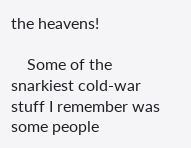the heavens!

    Some of the snarkiest cold-war stuff I remember was some people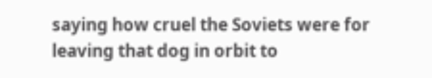saying how cruel the Soviets were for leaving that dog in orbit to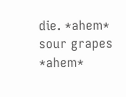die. *ahem* sour grapes *ahem*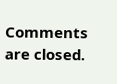Comments are closed.